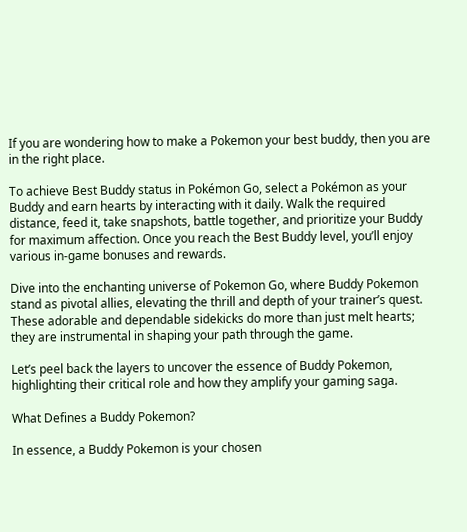If you are wondering how to make a Pokemon your best buddy, then you are in the right place.

To achieve Best Buddy status in Pokémon Go, select a Pokémon as your Buddy and earn hearts by interacting with it daily. Walk the required distance, feed it, take snapshots, battle together, and prioritize your Buddy for maximum affection. Once you reach the Best Buddy level, you’ll enjoy various in-game bonuses and rewards.

Dive into the enchanting universe of Pokemon Go, where Buddy Pokemon stand as pivotal allies, elevating the thrill and depth of your trainer’s quest. These adorable and dependable sidekicks do more than just melt hearts; they are instrumental in shaping your path through the game.

Let’s peel back the layers to uncover the essence of Buddy Pokemon, highlighting their critical role and how they amplify your gaming saga.

What Defines a Buddy Pokemon?

In essence, a Buddy Pokemon is your chosen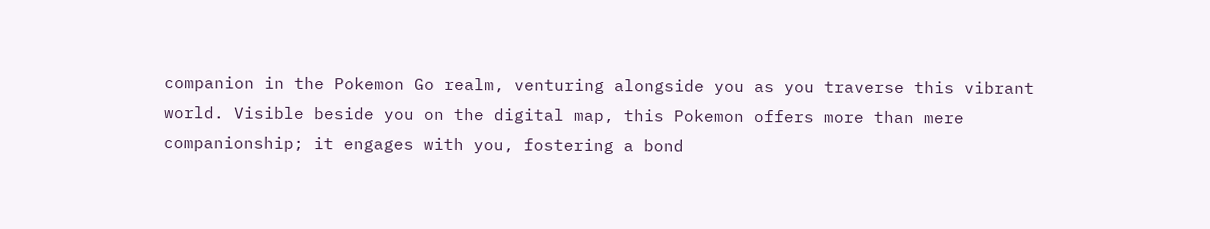companion in the Pokemon Go realm, venturing alongside you as you traverse this vibrant world. Visible beside you on the digital map, this Pokemon offers more than mere companionship; it engages with you, fostering a bond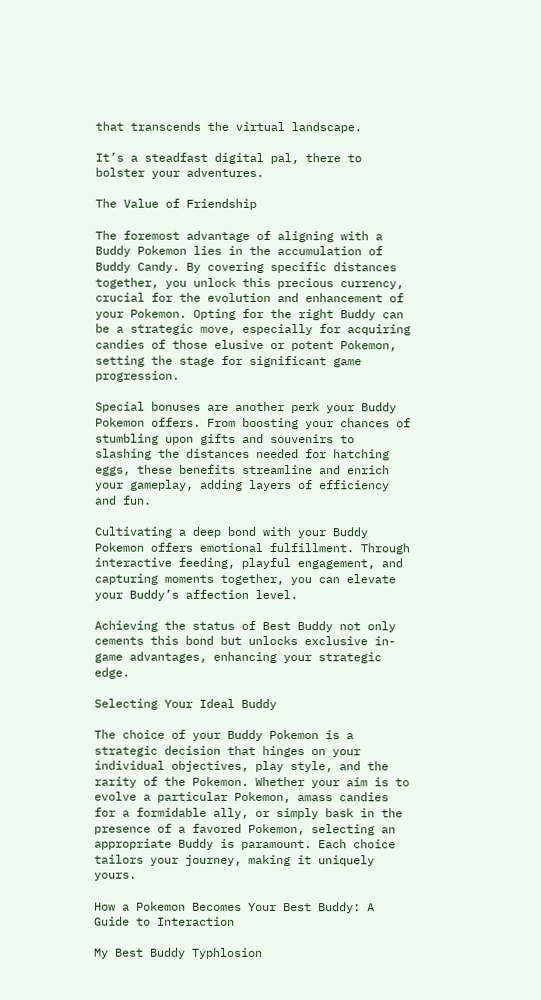that transcends the virtual landscape.

It’s a steadfast digital pal, there to bolster your adventures.

The Value of Friendship

The foremost advantage of aligning with a Buddy Pokemon lies in the accumulation of Buddy Candy. By covering specific distances together, you unlock this precious currency, crucial for the evolution and enhancement of your Pokemon. Opting for the right Buddy can be a strategic move, especially for acquiring candies of those elusive or potent Pokemon, setting the stage for significant game progression.

Special bonuses are another perk your Buddy Pokemon offers. From boosting your chances of stumbling upon gifts and souvenirs to slashing the distances needed for hatching eggs, these benefits streamline and enrich your gameplay, adding layers of efficiency and fun.

Cultivating a deep bond with your Buddy Pokemon offers emotional fulfillment. Through interactive feeding, playful engagement, and capturing moments together, you can elevate your Buddy’s affection level.

Achieving the status of Best Buddy not only cements this bond but unlocks exclusive in-game advantages, enhancing your strategic edge.

Selecting Your Ideal Buddy

The choice of your Buddy Pokemon is a strategic decision that hinges on your individual objectives, play style, and the rarity of the Pokemon. Whether your aim is to evolve a particular Pokemon, amass candies for a formidable ally, or simply bask in the presence of a favored Pokemon, selecting an appropriate Buddy is paramount. Each choice tailors your journey, making it uniquely yours.

How a Pokemon Becomes Your Best Buddy: A Guide to Interaction

My Best Buddy Typhlosion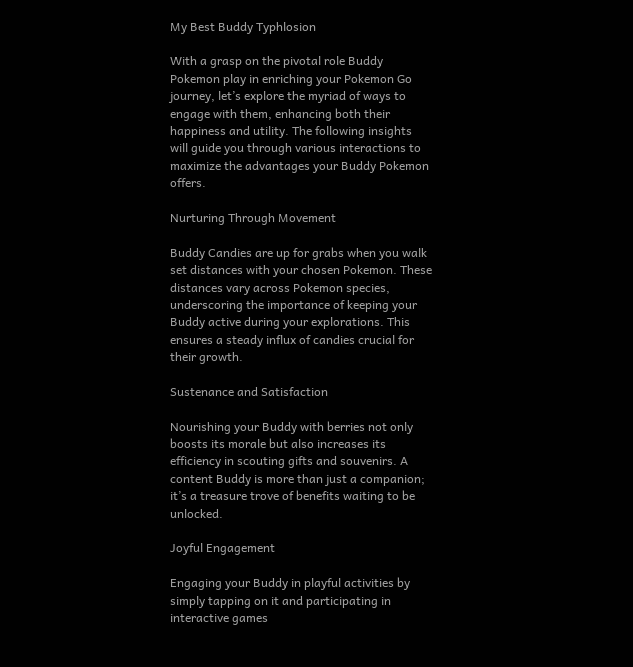My Best Buddy Typhlosion

With a grasp on the pivotal role Buddy Pokemon play in enriching your Pokemon Go journey, let’s explore the myriad of ways to engage with them, enhancing both their happiness and utility. The following insights will guide you through various interactions to maximize the advantages your Buddy Pokemon offers.

Nurturing Through Movement

Buddy Candies are up for grabs when you walk set distances with your chosen Pokemon. These distances vary across Pokemon species, underscoring the importance of keeping your Buddy active during your explorations. This ensures a steady influx of candies crucial for their growth.

Sustenance and Satisfaction

Nourishing your Buddy with berries not only boosts its morale but also increases its efficiency in scouting gifts and souvenirs. A content Buddy is more than just a companion; it’s a treasure trove of benefits waiting to be unlocked.

Joyful Engagement

Engaging your Buddy in playful activities by simply tapping on it and participating in interactive games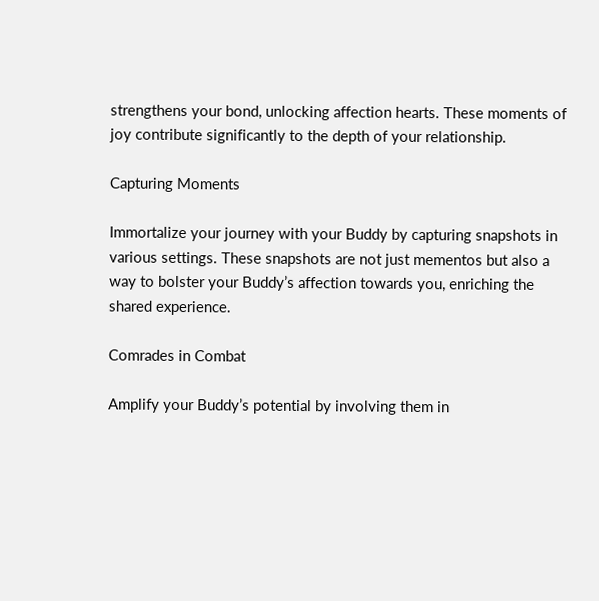strengthens your bond, unlocking affection hearts. These moments of joy contribute significantly to the depth of your relationship.

Capturing Moments

Immortalize your journey with your Buddy by capturing snapshots in various settings. These snapshots are not just mementos but also a way to bolster your Buddy’s affection towards you, enriching the shared experience.

Comrades in Combat

Amplify your Buddy’s potential by involving them in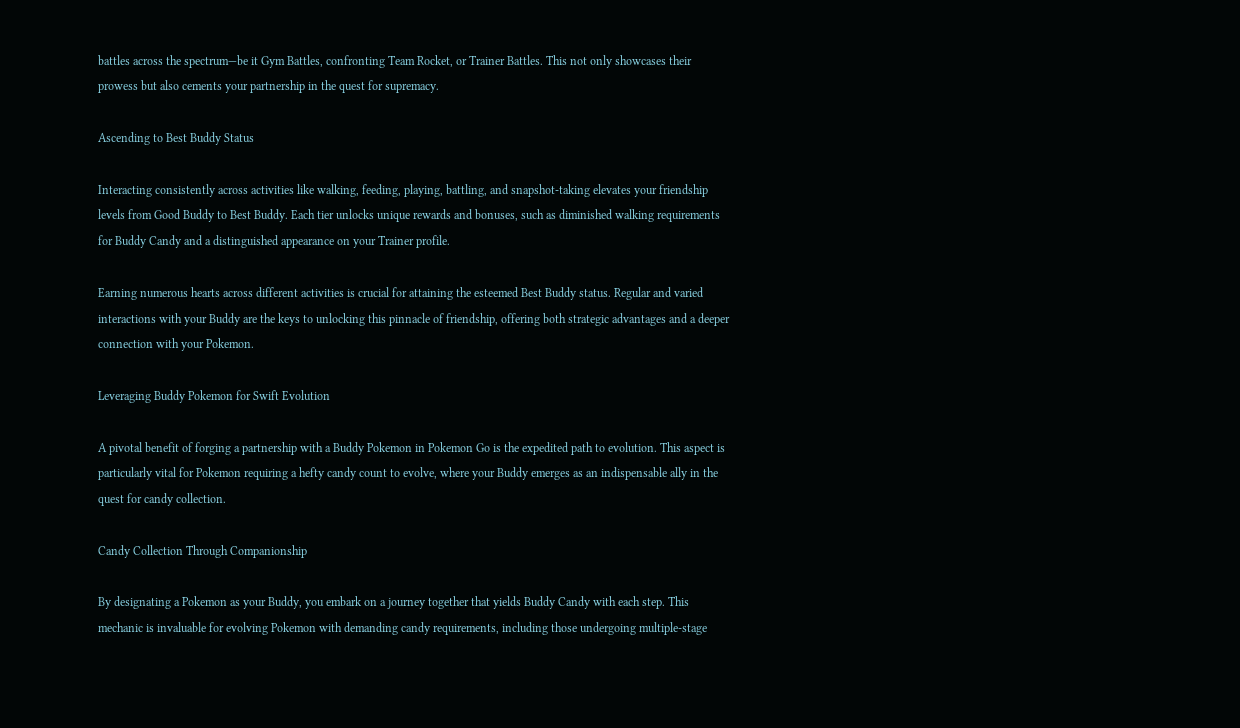battles across the spectrum—be it Gym Battles, confronting Team Rocket, or Trainer Battles. This not only showcases their prowess but also cements your partnership in the quest for supremacy.

Ascending to Best Buddy Status

Interacting consistently across activities like walking, feeding, playing, battling, and snapshot-taking elevates your friendship levels from Good Buddy to Best Buddy. Each tier unlocks unique rewards and bonuses, such as diminished walking requirements for Buddy Candy and a distinguished appearance on your Trainer profile.

Earning numerous hearts across different activities is crucial for attaining the esteemed Best Buddy status. Regular and varied interactions with your Buddy are the keys to unlocking this pinnacle of friendship, offering both strategic advantages and a deeper connection with your Pokemon.

Leveraging Buddy Pokemon for Swift Evolution

A pivotal benefit of forging a partnership with a Buddy Pokemon in Pokemon Go is the expedited path to evolution. This aspect is particularly vital for Pokemon requiring a hefty candy count to evolve, where your Buddy emerges as an indispensable ally in the quest for candy collection.

Candy Collection Through Companionship

By designating a Pokemon as your Buddy, you embark on a journey together that yields Buddy Candy with each step. This mechanic is invaluable for evolving Pokemon with demanding candy requirements, including those undergoing multiple-stage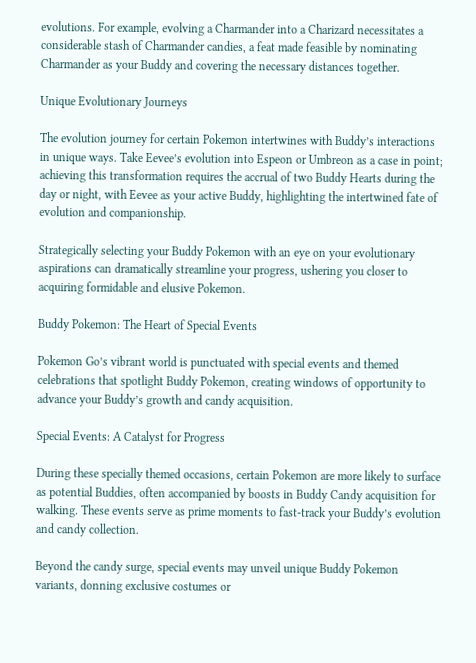evolutions. For example, evolving a Charmander into a Charizard necessitates a considerable stash of Charmander candies, a feat made feasible by nominating Charmander as your Buddy and covering the necessary distances together.

Unique Evolutionary Journeys

The evolution journey for certain Pokemon intertwines with Buddy’s interactions in unique ways. Take Eevee’s evolution into Espeon or Umbreon as a case in point; achieving this transformation requires the accrual of two Buddy Hearts during the day or night, with Eevee as your active Buddy, highlighting the intertwined fate of evolution and companionship.

Strategically selecting your Buddy Pokemon with an eye on your evolutionary aspirations can dramatically streamline your progress, ushering you closer to acquiring formidable and elusive Pokemon.

Buddy Pokemon: The Heart of Special Events

Pokemon Go’s vibrant world is punctuated with special events and themed celebrations that spotlight Buddy Pokemon, creating windows of opportunity to advance your Buddy’s growth and candy acquisition.

Special Events: A Catalyst for Progress

During these specially themed occasions, certain Pokemon are more likely to surface as potential Buddies, often accompanied by boosts in Buddy Candy acquisition for walking. These events serve as prime moments to fast-track your Buddy’s evolution and candy collection.

Beyond the candy surge, special events may unveil unique Buddy Pokemon variants, donning exclusive costumes or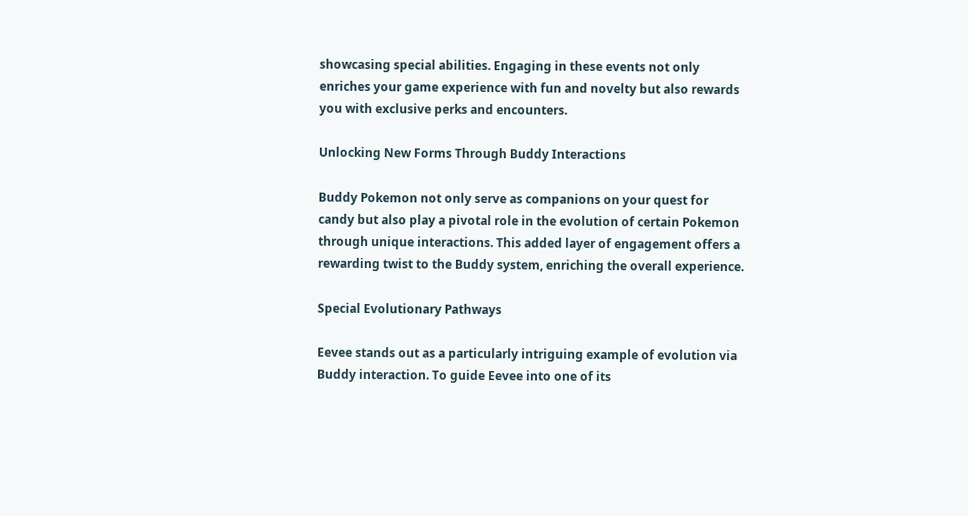showcasing special abilities. Engaging in these events not only enriches your game experience with fun and novelty but also rewards you with exclusive perks and encounters.

Unlocking New Forms Through Buddy Interactions

Buddy Pokemon not only serve as companions on your quest for candy but also play a pivotal role in the evolution of certain Pokemon through unique interactions. This added layer of engagement offers a rewarding twist to the Buddy system, enriching the overall experience.

Special Evolutionary Pathways

Eevee stands out as a particularly intriguing example of evolution via Buddy interaction. To guide Eevee into one of its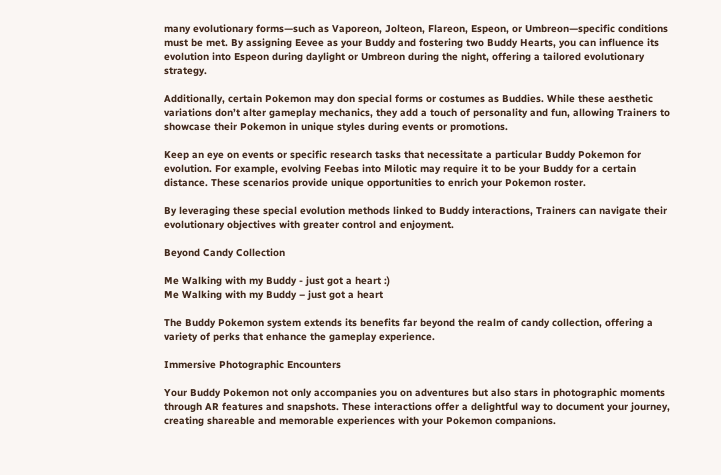many evolutionary forms—such as Vaporeon, Jolteon, Flareon, Espeon, or Umbreon—specific conditions must be met. By assigning Eevee as your Buddy and fostering two Buddy Hearts, you can influence its evolution into Espeon during daylight or Umbreon during the night, offering a tailored evolutionary strategy.

Additionally, certain Pokemon may don special forms or costumes as Buddies. While these aesthetic variations don’t alter gameplay mechanics, they add a touch of personality and fun, allowing Trainers to showcase their Pokemon in unique styles during events or promotions.

Keep an eye on events or specific research tasks that necessitate a particular Buddy Pokemon for evolution. For example, evolving Feebas into Milotic may require it to be your Buddy for a certain distance. These scenarios provide unique opportunities to enrich your Pokemon roster.

By leveraging these special evolution methods linked to Buddy interactions, Trainers can navigate their evolutionary objectives with greater control and enjoyment.

Beyond Candy Collection

Me Walking with my Buddy - just got a heart :)
Me Walking with my Buddy – just got a heart

The Buddy Pokemon system extends its benefits far beyond the realm of candy collection, offering a variety of perks that enhance the gameplay experience.

Immersive Photographic Encounters

Your Buddy Pokemon not only accompanies you on adventures but also stars in photographic moments through AR features and snapshots. These interactions offer a delightful way to document your journey, creating shareable and memorable experiences with your Pokemon companions.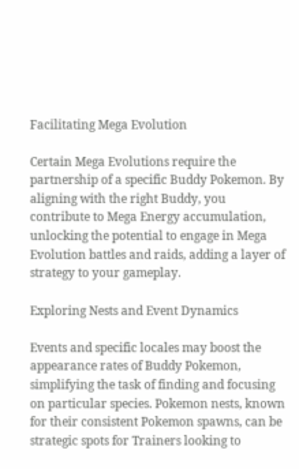Facilitating Mega Evolution

Certain Mega Evolutions require the partnership of a specific Buddy Pokemon. By aligning with the right Buddy, you contribute to Mega Energy accumulation, unlocking the potential to engage in Mega Evolution battles and raids, adding a layer of strategy to your gameplay.

Exploring Nests and Event Dynamics

Events and specific locales may boost the appearance rates of Buddy Pokemon, simplifying the task of finding and focusing on particular species. Pokemon nests, known for their consistent Pokemon spawns, can be strategic spots for Trainers looking to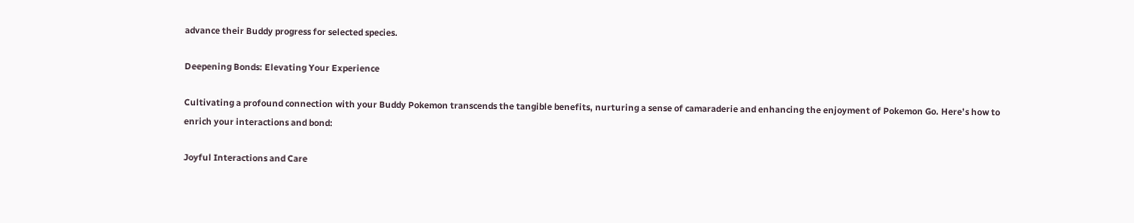advance their Buddy progress for selected species.

Deepening Bonds: Elevating Your Experience

Cultivating a profound connection with your Buddy Pokemon transcends the tangible benefits, nurturing a sense of camaraderie and enhancing the enjoyment of Pokemon Go. Here’s how to enrich your interactions and bond:

Joyful Interactions and Care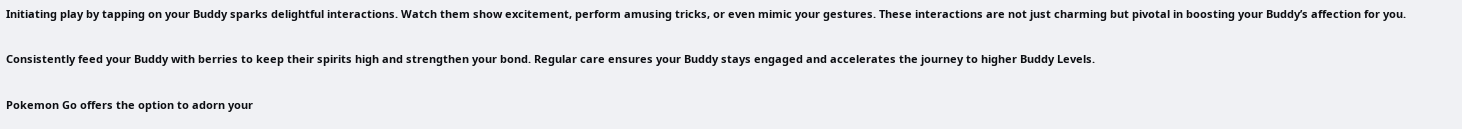Initiating play by tapping on your Buddy sparks delightful interactions. Watch them show excitement, perform amusing tricks, or even mimic your gestures. These interactions are not just charming but pivotal in boosting your Buddy’s affection for you.

Consistently feed your Buddy with berries to keep their spirits high and strengthen your bond. Regular care ensures your Buddy stays engaged and accelerates the journey to higher Buddy Levels.

Pokemon Go offers the option to adorn your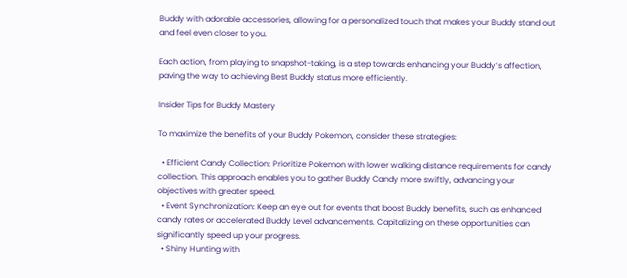Buddy with adorable accessories, allowing for a personalized touch that makes your Buddy stand out and feel even closer to you.

Each action, from playing to snapshot-taking, is a step towards enhancing your Buddy’s affection, paving the way to achieving Best Buddy status more efficiently.

Insider Tips for Buddy Mastery

To maximize the benefits of your Buddy Pokemon, consider these strategies:

  • Efficient Candy Collection: Prioritize Pokemon with lower walking distance requirements for candy collection. This approach enables you to gather Buddy Candy more swiftly, advancing your objectives with greater speed.
  • Event Synchronization: Keep an eye out for events that boost Buddy benefits, such as enhanced candy rates or accelerated Buddy Level advancements. Capitalizing on these opportunities can significantly speed up your progress.
  • Shiny Hunting with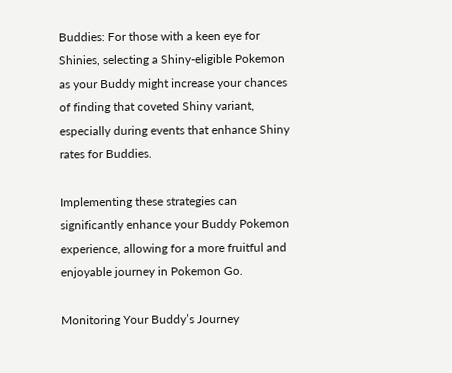Buddies: For those with a keen eye for Shinies, selecting a Shiny-eligible Pokemon as your Buddy might increase your chances of finding that coveted Shiny variant, especially during events that enhance Shiny rates for Buddies.

Implementing these strategies can significantly enhance your Buddy Pokemon experience, allowing for a more fruitful and enjoyable journey in Pokemon Go.

Monitoring Your Buddy’s Journey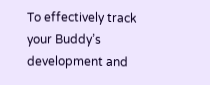To effectively track your Buddy’s development and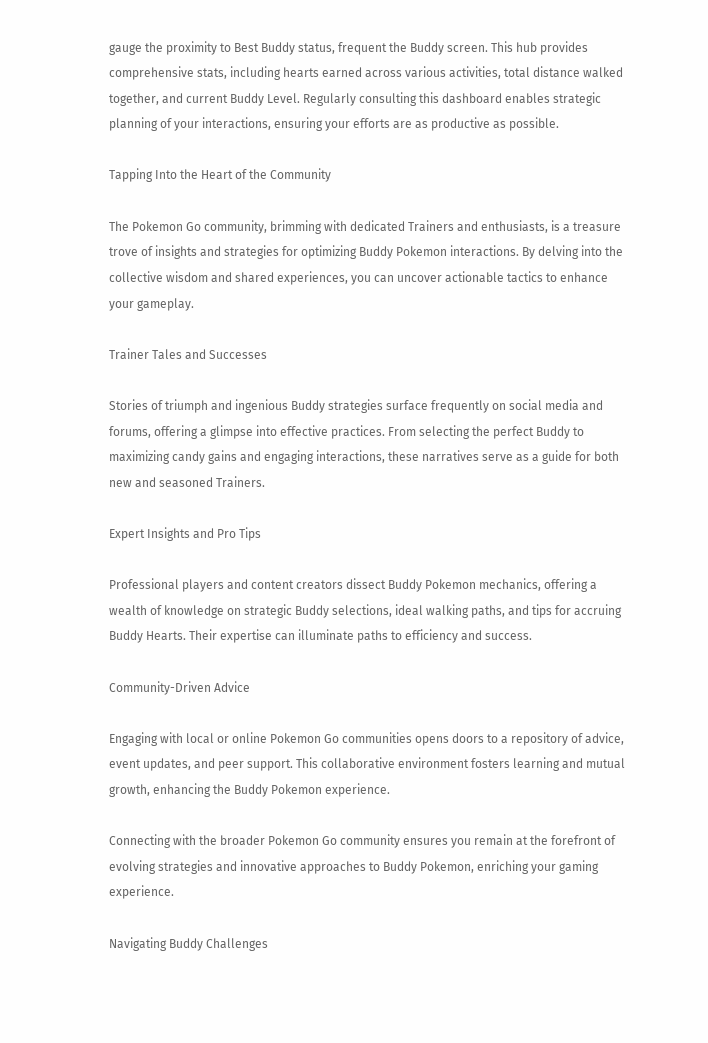gauge the proximity to Best Buddy status, frequent the Buddy screen. This hub provides comprehensive stats, including hearts earned across various activities, total distance walked together, and current Buddy Level. Regularly consulting this dashboard enables strategic planning of your interactions, ensuring your efforts are as productive as possible.

Tapping Into the Heart of the Community

The Pokemon Go community, brimming with dedicated Trainers and enthusiasts, is a treasure trove of insights and strategies for optimizing Buddy Pokemon interactions. By delving into the collective wisdom and shared experiences, you can uncover actionable tactics to enhance your gameplay.

Trainer Tales and Successes

Stories of triumph and ingenious Buddy strategies surface frequently on social media and forums, offering a glimpse into effective practices. From selecting the perfect Buddy to maximizing candy gains and engaging interactions, these narratives serve as a guide for both new and seasoned Trainers.

Expert Insights and Pro Tips

Professional players and content creators dissect Buddy Pokemon mechanics, offering a wealth of knowledge on strategic Buddy selections, ideal walking paths, and tips for accruing Buddy Hearts. Their expertise can illuminate paths to efficiency and success.

Community-Driven Advice

Engaging with local or online Pokemon Go communities opens doors to a repository of advice, event updates, and peer support. This collaborative environment fosters learning and mutual growth, enhancing the Buddy Pokemon experience.

Connecting with the broader Pokemon Go community ensures you remain at the forefront of evolving strategies and innovative approaches to Buddy Pokemon, enriching your gaming experience.

Navigating Buddy Challenges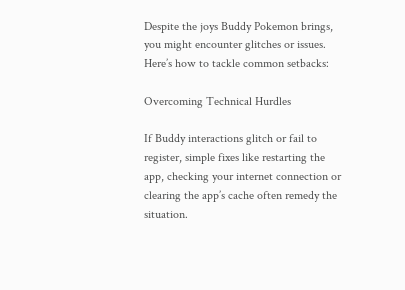Despite the joys Buddy Pokemon brings, you might encounter glitches or issues. Here’s how to tackle common setbacks:

Overcoming Technical Hurdles

If Buddy interactions glitch or fail to register, simple fixes like restarting the app, checking your internet connection or clearing the app’s cache often remedy the situation.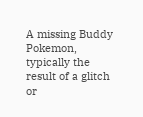A missing Buddy Pokemon, typically the result of a glitch or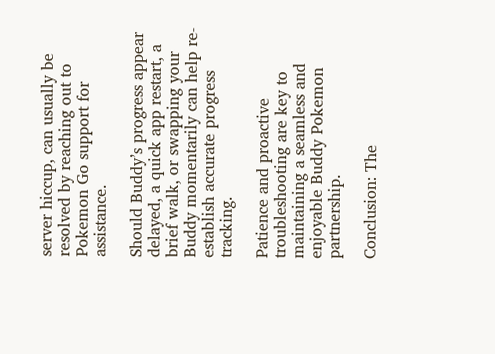server hiccup, can usually be resolved by reaching out to Pokemon Go support for assistance.

Should Buddy’s progress appear delayed, a quick app restart, a brief walk, or swapping your Buddy momentarily can help re-establish accurate progress tracking.

Patience and proactive troubleshooting are key to maintaining a seamless and enjoyable Buddy Pokemon partnership.

Conclusion: The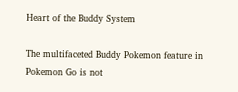Heart of the Buddy System

The multifaceted Buddy Pokemon feature in Pokemon Go is not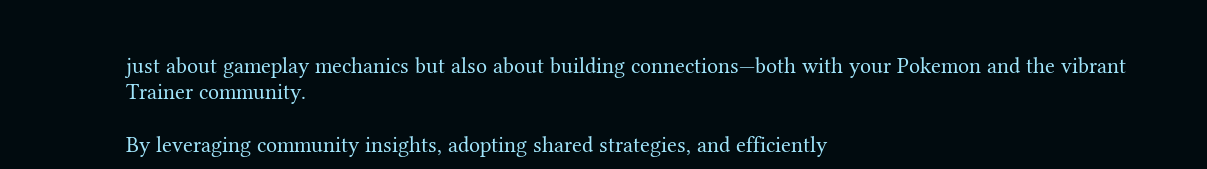just about gameplay mechanics but also about building connections—both with your Pokemon and the vibrant Trainer community.

By leveraging community insights, adopting shared strategies, and efficiently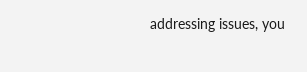addressing issues, you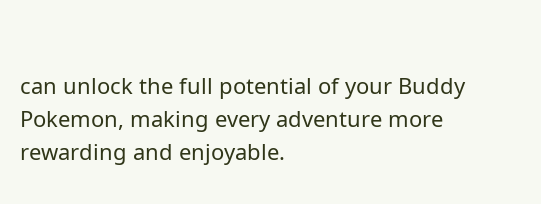can unlock the full potential of your Buddy Pokemon, making every adventure more rewarding and enjoyable.